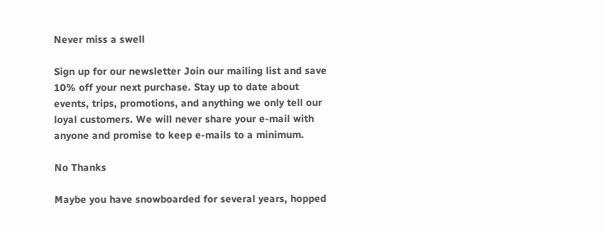Never miss a swell

Sign up for our newsletter Join our mailing list and save 10% off your next purchase. Stay up to date about events, trips, promotions, and anything we only tell our loyal customers. We will never share your e-mail with anyone and promise to keep e-mails to a minimum.

No Thanks

Maybe you have snowboarded for several years, hopped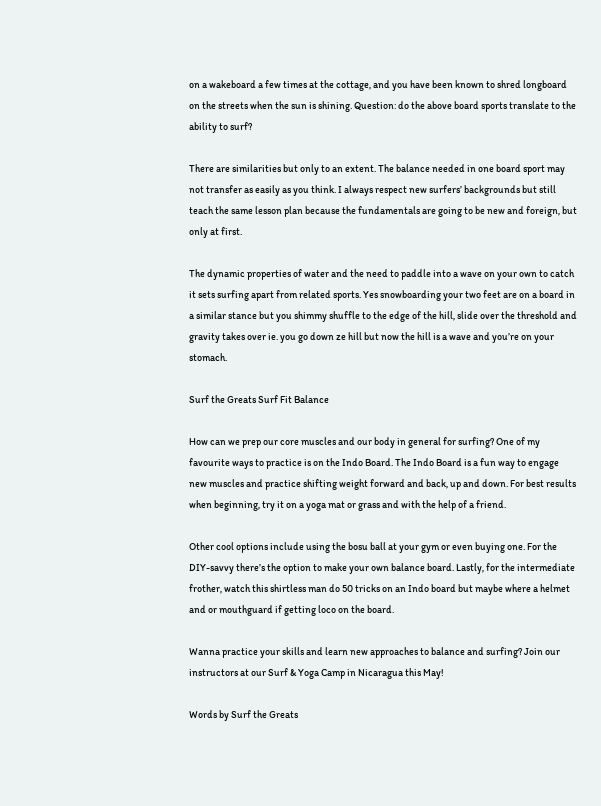on a wakeboard a few times at the cottage, and you have been known to shred longboard on the streets when the sun is shining. Question: do the above board sports translate to the ability to surf?

There are similarities but only to an extent. The balance needed in one board sport may not transfer as easily as you think. I always respect new surfers’ backgrounds but still teach the same lesson plan because the fundamentals are going to be new and foreign, but only at first.

The dynamic properties of water and the need to paddle into a wave on your own to catch it sets surfing apart from related sports. Yes snowboarding your two feet are on a board in a similar stance but you shimmy shuffle to the edge of the hill, slide over the threshold and gravity takes over ie. you go down ze hill but now the hill is a wave and you’re on your stomach.

Surf the Greats Surf Fit Balance

How can we prep our core muscles and our body in general for surfing? One of my favourite ways to practice is on the Indo Board. The Indo Board is a fun way to engage new muscles and practice shifting weight forward and back, up and down. For best results when beginning, try it on a yoga mat or grass and with the help of a friend.

Other cool options include using the bosu ball at your gym or even buying one. For the DIY-savvy there’s the option to make your own balance board. Lastly, for the intermediate frother, watch this shirtless man do 50 tricks on an Indo board but maybe where a helmet and or mouthguard if getting loco on the board.

Wanna practice your skills and learn new approaches to balance and surfing? Join our instructors at our Surf & Yoga Camp in Nicaragua this May!

Words by Surf the Greats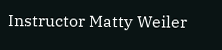Instructor Matty Weiler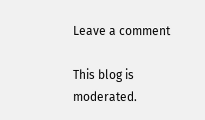Leave a comment

This blog is moderated.